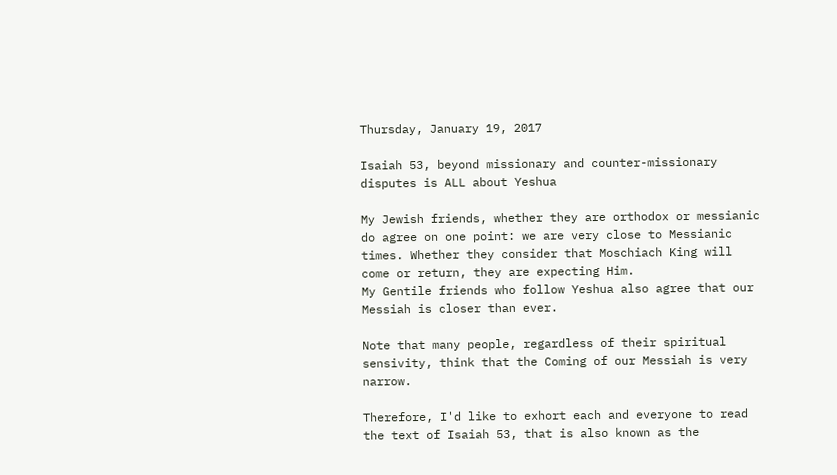Thursday, January 19, 2017

Isaiah 53, beyond missionary and counter-missionary disputes is ALL about Yeshua

My Jewish friends, whether they are orthodox or messianic do agree on one point: we are very close to Messianic times. Whether they consider that Moschiach King will come or return, they are expecting Him.
My Gentile friends who follow Yeshua also agree that our Messiah is closer than ever.

Note that many people, regardless of their spiritual sensivity, think that the Coming of our Messiah is very narrow.

Therefore, I'd like to exhort each and everyone to read the text of Isaiah 53, that is also known as the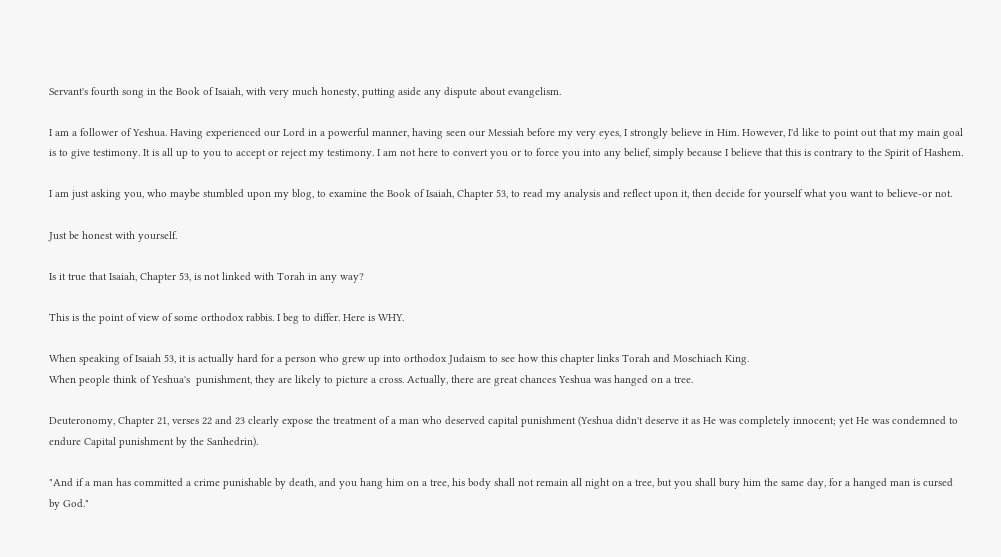Servant's fourth song in the Book of Isaiah, with very much honesty, putting aside any dispute about evangelism.

I am a follower of Yeshua. Having experienced our Lord in a powerful manner, having seen our Messiah before my very eyes, I strongly believe in Him. However, I'd like to point out that my main goal is to give testimony. It is all up to you to accept or reject my testimony. I am not here to convert you or to force you into any belief, simply because I believe that this is contrary to the Spirit of Hashem.

I am just asking you, who maybe stumbled upon my blog, to examine the Book of Isaiah, Chapter 53, to read my analysis and reflect upon it, then decide for yourself what you want to believe-or not.

Just be honest with yourself.

Is it true that Isaiah, Chapter 53, is not linked with Torah in any way?

This is the point of view of some orthodox rabbis. I beg to differ. Here is WHY.

When speaking of Isaiah 53, it is actually hard for a person who grew up into orthodox Judaism to see how this chapter links Torah and Moschiach King.
When people think of Yeshua's  punishment, they are likely to picture a cross. Actually, there are great chances Yeshua was hanged on a tree.

Deuteronomy, Chapter 21, verses 22 and 23 clearly expose the treatment of a man who deserved capital punishment (Yeshua didn't deserve it as He was completely innocent; yet He was condemned to endure Capital punishment by the Sanhedrin).

"And if a man has committed a crime punishable by death, and you hang him on a tree, his body shall not remain all night on a tree, but you shall bury him the same day, for a hanged man is cursed by God."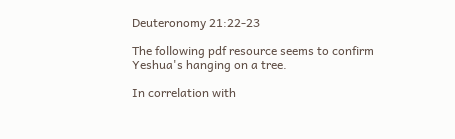Deuteronomy 21:22-23

The following pdf resource seems to confirm Yeshua's hanging on a tree.

In correlation with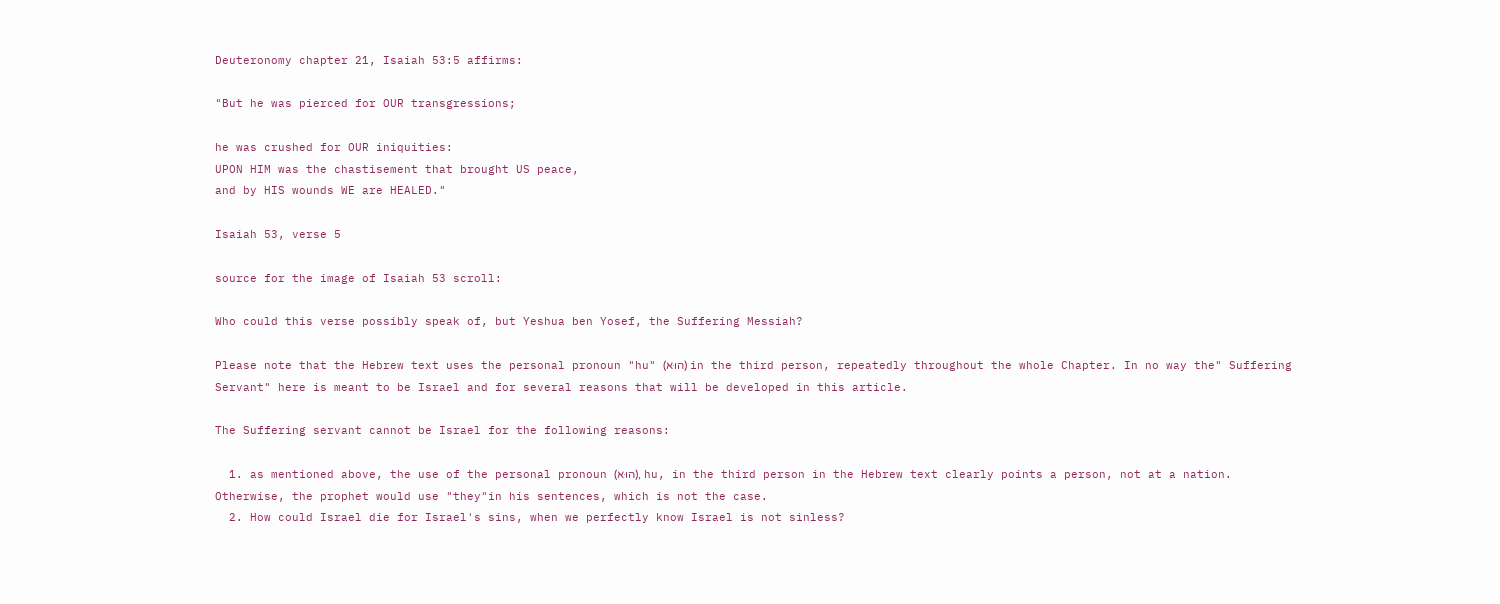Deuteronomy chapter 21, Isaiah 53:5 affirms:

"But he was pierced for OUR transgressions;

he was crushed for OUR iniquities:
UPON HIM was the chastisement that brought US peace,
and by HIS wounds WE are HEALED."

Isaiah 53, verse 5

source for the image of Isaiah 53 scroll:

Who could this verse possibly speak of, but Yeshua ben Yosef, the Suffering Messiah?

Please note that the Hebrew text uses the personal pronoun "hu" (הוּא) in the third person, repeatedly throughout the whole Chapter. In no way the" Suffering Servant" here is meant to be Israel and for several reasons that will be developed in this article.

The Suffering servant cannot be Israel for the following reasons:

  1. as mentioned above, the use of the personal pronoun (הוּא), hu, in the third person in the Hebrew text clearly points a person, not at a nation. Otherwise, the prophet would use "they"in his sentences, which is not the case.
  2. How could Israel die for Israel's sins, when we perfectly know Israel is not sinless?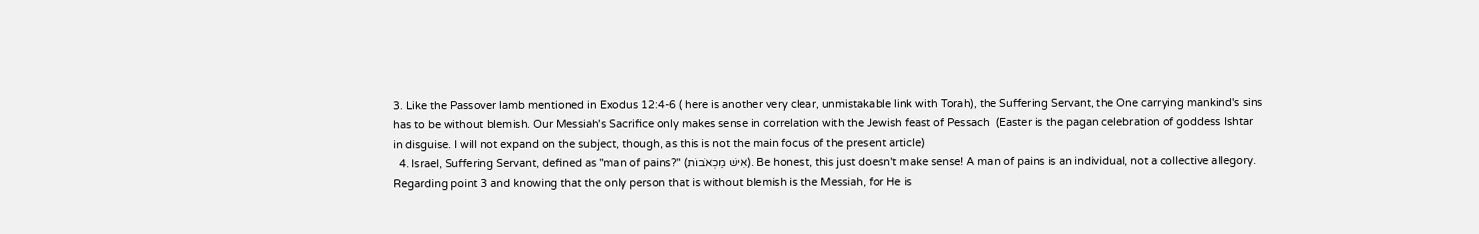3. Like the Passover lamb mentioned in Exodus 12:4-6 ( here is another very clear, unmistakable link with Torah), the Suffering Servant, the One carrying mankind's sins has to be without blemish. Our Messiah's Sacrifice only makes sense in correlation with the Jewish feast of Pessach  (Easter is the pagan celebration of goddess Ishtar in disguise. I will not expand on the subject, though, as this is not the main focus of the present article)
  4. Israel, Suffering Servant, defined as "man of pains?" (אִישׁ מַכְאֹבוֹת). Be honest, this just doesn't make sense! A man of pains is an individual, not a collective allegory.
Regarding point 3 and knowing that the only person that is without blemish is the Messiah, for He is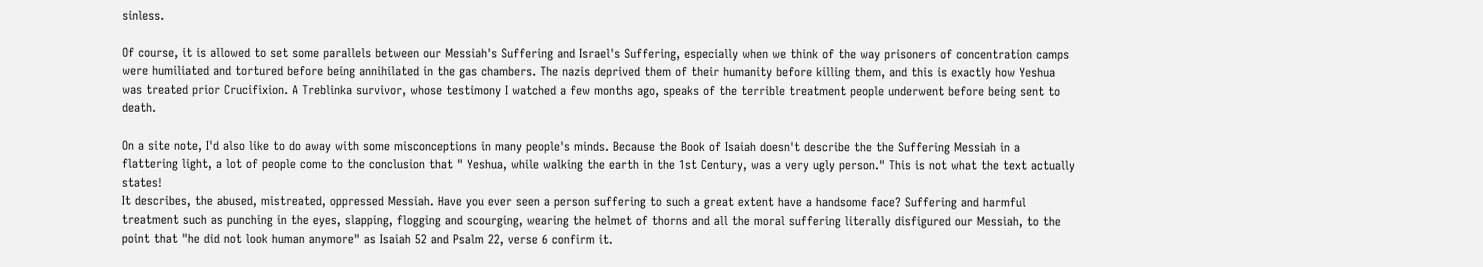sinless.

Of course, it is allowed to set some parallels between our Messiah's Suffering and Israel's Suffering, especially when we think of the way prisoners of concentration camps were humiliated and tortured before being annihilated in the gas chambers. The nazis deprived them of their humanity before killing them, and this is exactly how Yeshua was treated prior Crucifixion. A Treblinka survivor, whose testimony I watched a few months ago, speaks of the terrible treatment people underwent before being sent to death.

On a site note, I'd also like to do away with some misconceptions in many people's minds. Because the Book of Isaiah doesn't describe the the Suffering Messiah in a flattering light, a lot of people come to the conclusion that " Yeshua, while walking the earth in the 1st Century, was a very ugly person." This is not what the text actually states!
It describes, the abused, mistreated, oppressed Messiah. Have you ever seen a person suffering to such a great extent have a handsome face? Suffering and harmful treatment such as punching in the eyes, slapping, flogging and scourging, wearing the helmet of thorns and all the moral suffering literally disfigured our Messiah, to the point that "he did not look human anymore" as Isaiah 52 and Psalm 22, verse 6 confirm it.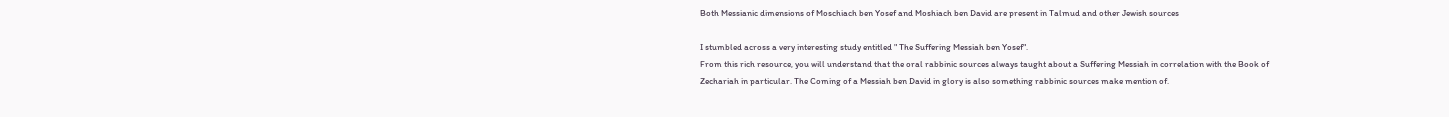Both Messianic dimensions of Moschiach ben Yosef and Moshiach ben David are present in Talmud and other Jewish sources

I stumbled across a very interesting study entitled " The Suffering Messiah ben Yosef".
From this rich resource, you will understand that the oral rabbinic sources always taught about a Suffering Messiah in correlation with the Book of Zechariah in particular. The Coming of a Messiah ben David in glory is also something rabbinic sources make mention of.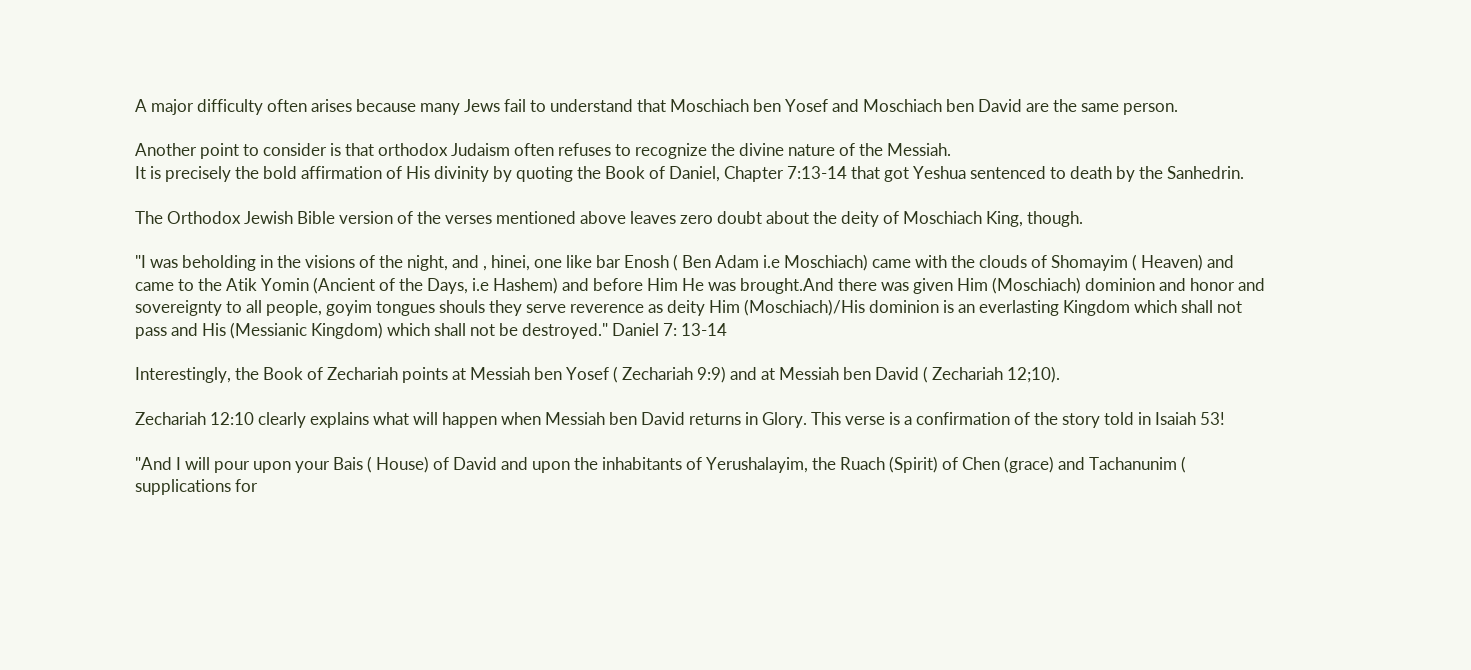A major difficulty often arises because many Jews fail to understand that Moschiach ben Yosef and Moschiach ben David are the same person.

Another point to consider is that orthodox Judaism often refuses to recognize the divine nature of the Messiah.
It is precisely the bold affirmation of His divinity by quoting the Book of Daniel, Chapter 7:13-14 that got Yeshua sentenced to death by the Sanhedrin.

The Orthodox Jewish Bible version of the verses mentioned above leaves zero doubt about the deity of Moschiach King, though.

"I was beholding in the visions of the night, and , hinei, one like bar Enosh ( Ben Adam i.e Moschiach) came with the clouds of Shomayim ( Heaven) and came to the Atik Yomin (Ancient of the Days, i.e Hashem) and before Him He was brought.And there was given Him (Moschiach) dominion and honor and sovereignty to all people, goyim tongues shouls they serve reverence as deity Him (Moschiach)/His dominion is an everlasting Kingdom which shall not pass and His (Messianic Kingdom) which shall not be destroyed." Daniel 7: 13-14

Interestingly, the Book of Zechariah points at Messiah ben Yosef ( Zechariah 9:9) and at Messiah ben David ( Zechariah 12;10).

Zechariah 12:10 clearly explains what will happen when Messiah ben David returns in Glory. This verse is a confirmation of the story told in Isaiah 53!

"And I will pour upon your Bais ( House) of David and upon the inhabitants of Yerushalayim, the Ruach (Spirit) of Chen (grace) and Tachanunim ( supplications for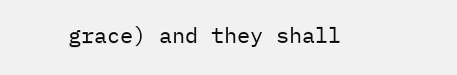grace) and they shall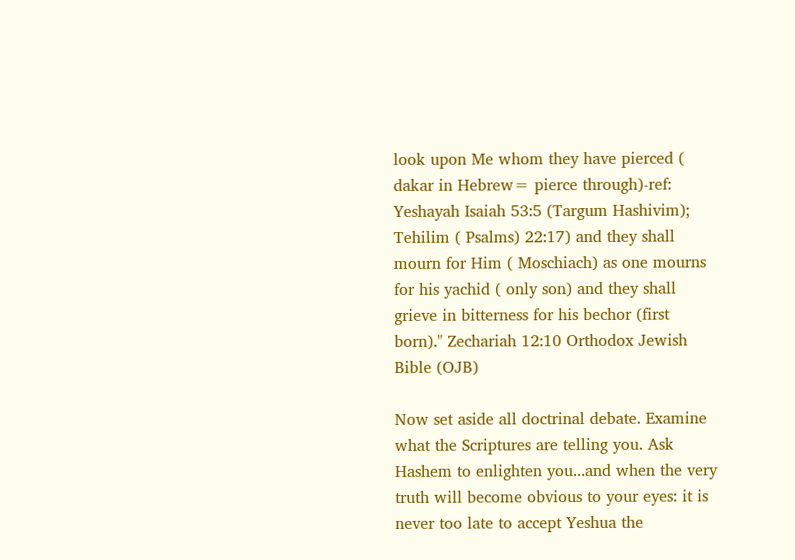look upon Me whom they have pierced ( dakar in Hebrew= pierce through)-ref: Yeshayah Isaiah 53:5 (Targum Hashivim); Tehilim ( Psalms) 22:17) and they shall mourn for Him ( Moschiach) as one mourns for his yachid ( only son) and they shall grieve in bitterness for his bechor (first born)." Zechariah 12:10 Orthodox Jewish Bible (OJB)

Now set aside all doctrinal debate. Examine what the Scriptures are telling you. Ask Hashem to enlighten you...and when the very truth will become obvious to your eyes: it is never too late to accept Yeshua the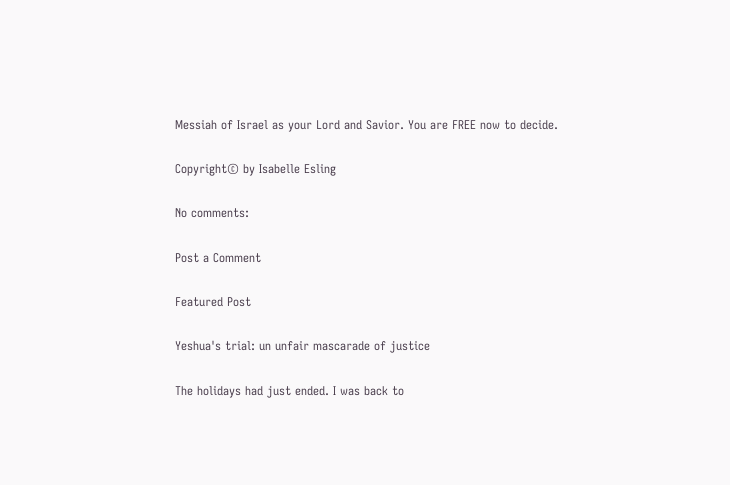Messiah of Israel as your Lord and Savior. You are FREE now to decide.

Copyright© by Isabelle Esling

No comments:

Post a Comment

Featured Post

Yeshua's trial: un unfair mascarade of justice

The holidays had just ended. I was back to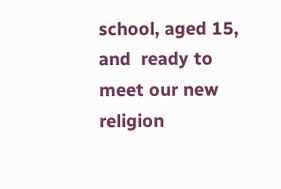school, aged 15, and  ready to meet our new religion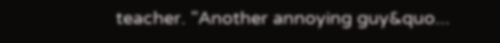teacher. "Another annoying guy&quo...